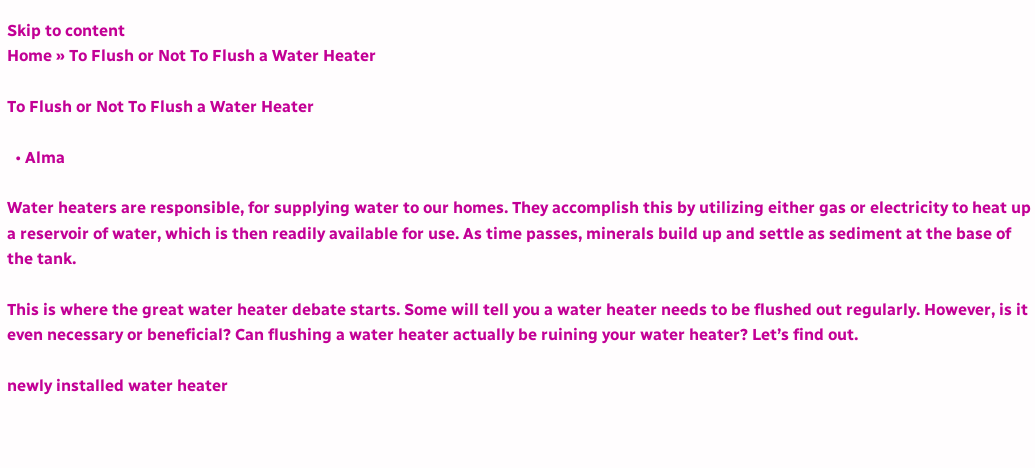Skip to content
Home » To Flush or Not To Flush a Water Heater

To Flush or Not To Flush a Water Heater

  • Alma

Water heaters are responsible, for supplying water to our homes. They accomplish this by utilizing either gas or electricity to heat up a reservoir of water, which is then readily available for use. As time passes, minerals build up and settle as sediment at the base of the tank.

This is where the great water heater debate starts. Some will tell you a water heater needs to be flushed out regularly. However, is it even necessary or beneficial? Can flushing a water heater actually be ruining your water heater? Let’s find out.

newly installed water heater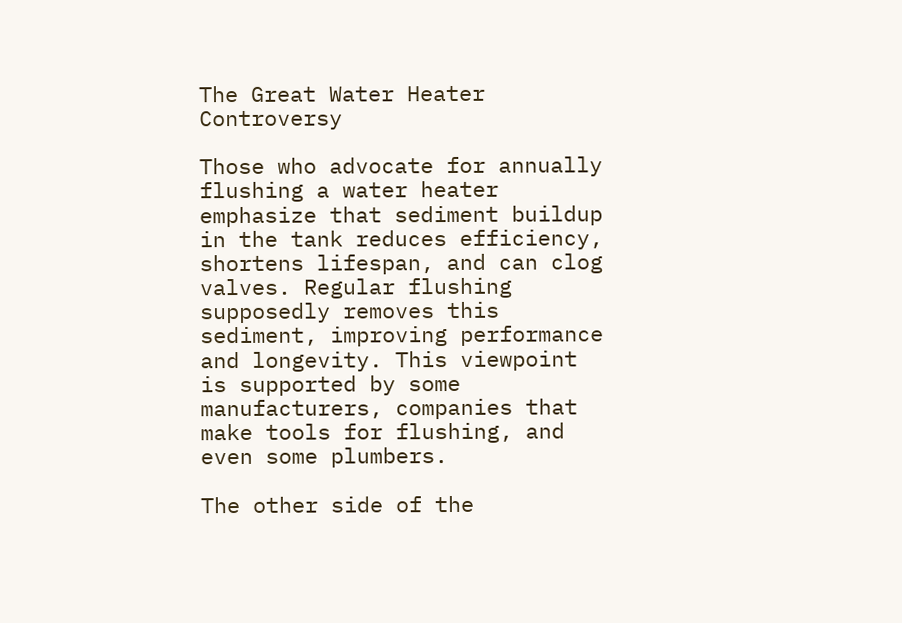The Great Water Heater Controversy

Those who advocate for annually flushing a water heater emphasize that sediment buildup in the tank reduces efficiency, shortens lifespan, and can clog valves. Regular flushing supposedly removes this sediment, improving performance and longevity. This viewpoint is supported by some manufacturers, companies that make tools for flushing, and even some plumbers.

The other side of the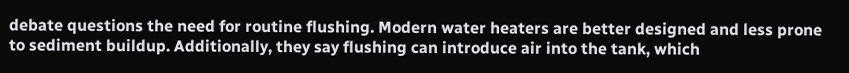debate questions the need for routine flushing. Modern water heaters are better designed and less prone to sediment buildup. Additionally, they say flushing can introduce air into the tank, which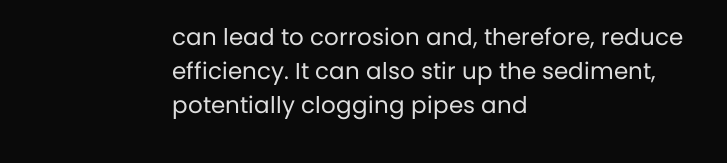can lead to corrosion and, therefore, reduce efficiency. It can also stir up the sediment, potentially clogging pipes and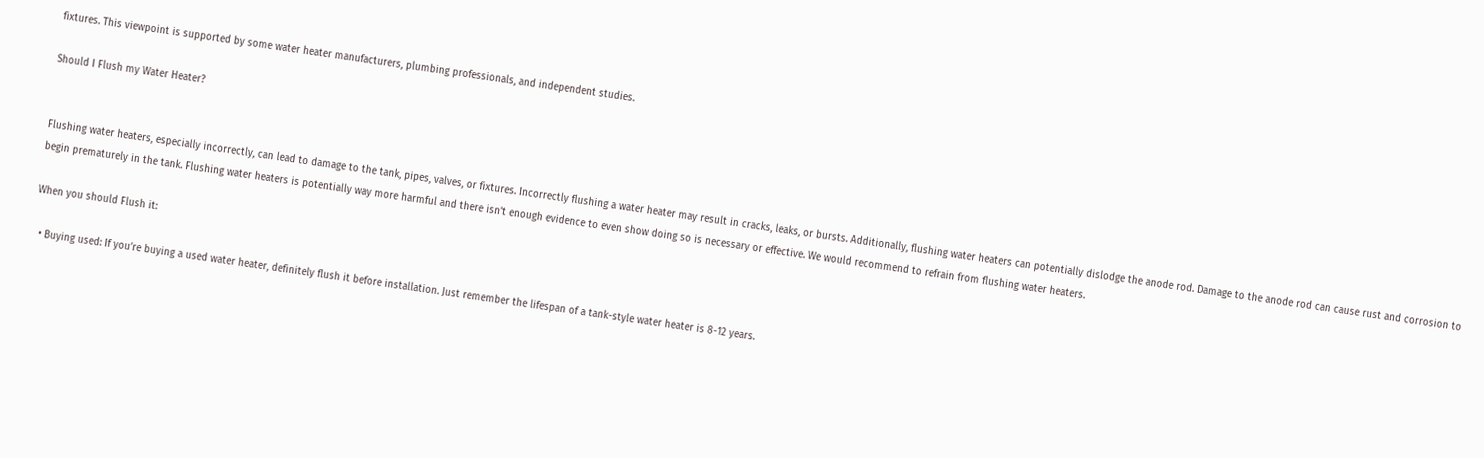fixtures. This viewpoint is supported by some water heater manufacturers, plumbing professionals, and independent studies.

Should I Flush my Water Heater?


Flushing water heaters, especially incorrectly, can lead to damage to the tank, pipes, valves, or fixtures. Incorrectly flushing a water heater may result in cracks, leaks, or bursts. Additionally, flushing water heaters can potentially dislodge the anode rod. Damage to the anode rod can cause rust and corrosion to begin prematurely in the tank. Flushing water heaters is potentially way more harmful and there isn’t enough evidence to even show doing so is necessary or effective. We would recommend to refrain from flushing water heaters.

When you should Flush it:

  • Buying used: If you’re buying a used water heater, definitely flush it before installation. Just remember the lifespan of a tank-style water heater is 8-12 years.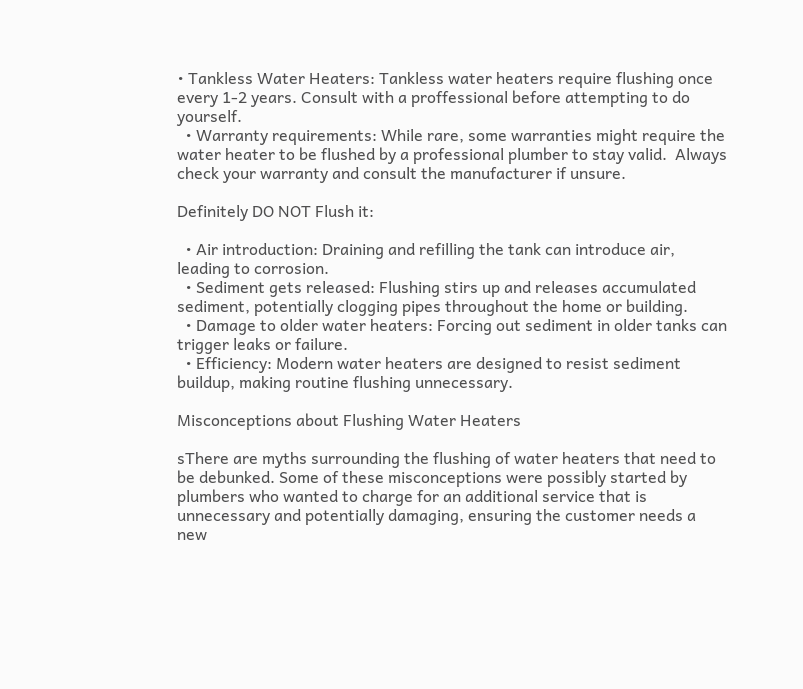• Tankless Water Heaters: Tankless water heaters require flushing once every 1-2 years. Consult with a proffessional before attempting to do yourself.
  • Warranty requirements: While rare, some warranties might require the water heater to be flushed by a professional plumber to stay valid.  Always check your warranty and consult the manufacturer if unsure.

Definitely DO NOT Flush it:

  • Air introduction: Draining and refilling the tank can introduce air, leading to corrosion.
  • Sediment gets released: Flushing stirs up and releases accumulated sediment, potentially clogging pipes throughout the home or building.
  • Damage to older water heaters: Forcing out sediment in older tanks can trigger leaks or failure.
  • Efficiency: Modern water heaters are designed to resist sediment buildup, making routine flushing unnecessary.

Misconceptions about Flushing Water Heaters

sThere are myths surrounding the flushing of water heaters that need to be debunked. Some of these misconceptions were possibly started by plumbers who wanted to charge for an additional service that is unnecessary and potentially damaging, ensuring the customer needs a new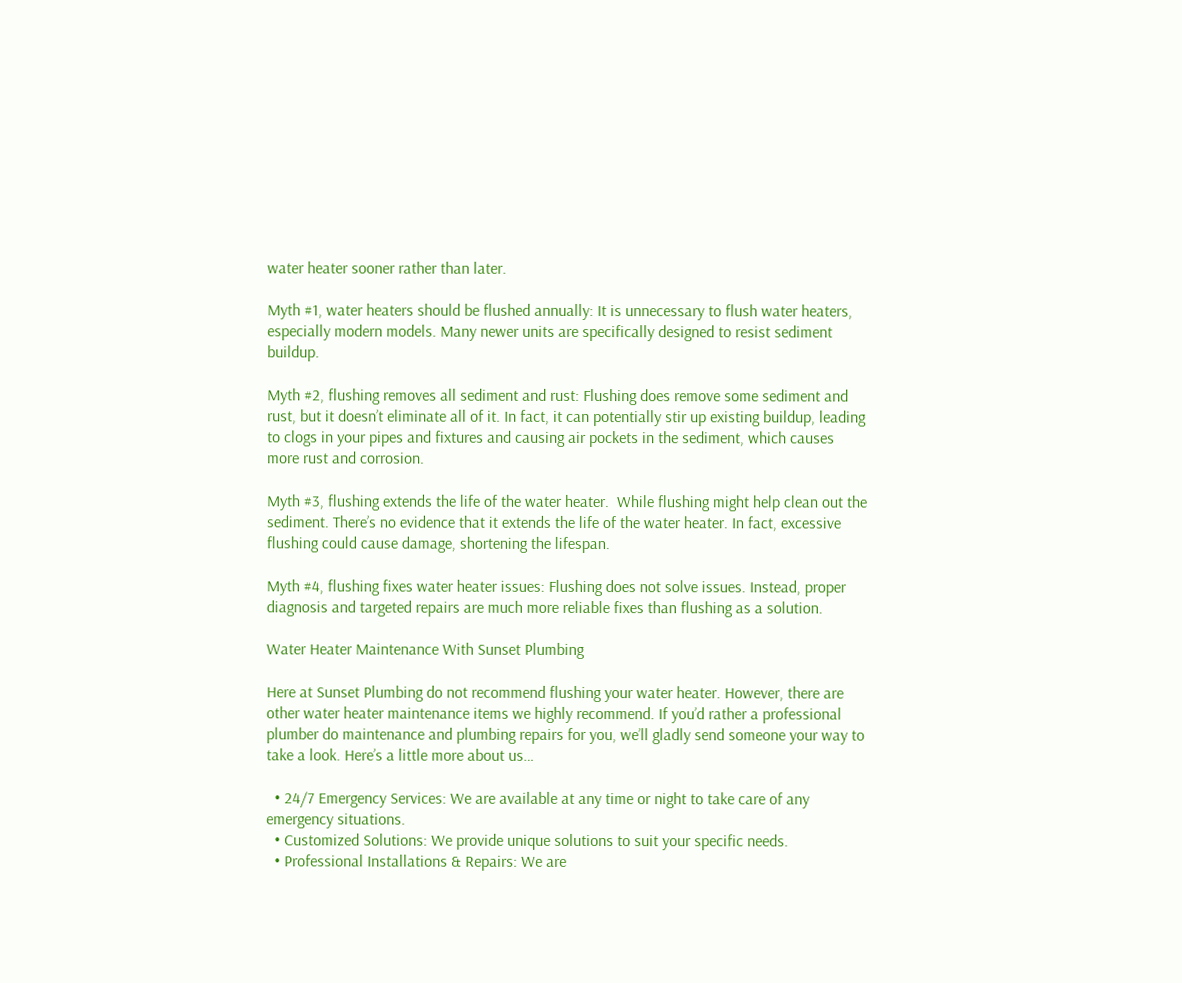water heater sooner rather than later.

Myth #1, water heaters should be flushed annually: It is unnecessary to flush water heaters, especially modern models. Many newer units are specifically designed to resist sediment buildup.

Myth #2, flushing removes all sediment and rust: Flushing does remove some sediment and rust, but it doesn’t eliminate all of it. In fact, it can potentially stir up existing buildup, leading to clogs in your pipes and fixtures and causing air pockets in the sediment, which causes more rust and corrosion.

Myth #3, flushing extends the life of the water heater.  While flushing might help clean out the sediment. There’s no evidence that it extends the life of the water heater. In fact, excessive flushing could cause damage, shortening the lifespan.

Myth #4, flushing fixes water heater issues: Flushing does not solve issues. Instead, proper diagnosis and targeted repairs are much more reliable fixes than flushing as a solution.

Water Heater Maintenance With Sunset Plumbing

Here at Sunset Plumbing do not recommend flushing your water heater. However, there are other water heater maintenance items we highly recommend. If you’d rather a professional plumber do maintenance and plumbing repairs for you, we’ll gladly send someone your way to take a look. Here’s a little more about us…

  • 24/7 Emergency Services: We are available at any time or night to take care of any emergency situations.
  • Customized Solutions: We provide unique solutions to suit your specific needs.
  • Professional Installations & Repairs: We are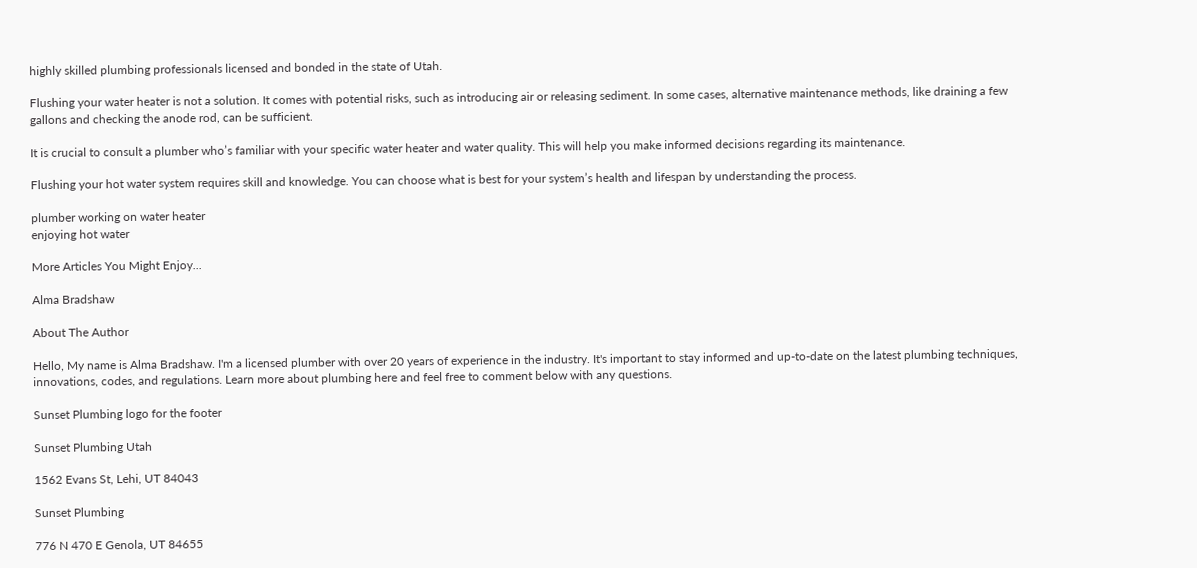highly skilled plumbing professionals licensed and bonded in the state of Utah.

Flushing your water heater is not a solution. It comes with potential risks, such as introducing air or releasing sediment. In some cases, alternative maintenance methods, like draining a few gallons and checking the anode rod, can be sufficient.

It is crucial to consult a plumber who’s familiar with your specific water heater and water quality. This will help you make informed decisions regarding its maintenance.

Flushing your hot water system requires skill and knowledge. You can choose what is best for your system’s health and lifespan by understanding the process.

plumber working on water heater
enjoying hot water

More Articles You Might Enjoy...

Alma Bradshaw

About The Author

Hello, My name is Alma Bradshaw. I'm a licensed plumber with over 20 years of experience in the industry. It's important to stay informed and up-to-date on the latest plumbing techniques, innovations, codes, and regulations. Learn more about plumbing here and feel free to comment below with any questions.

Sunset Plumbing logo for the footer

Sunset Plumbing Utah

1562 Evans St, Lehi, UT 84043

Sunset Plumbing

776 N 470 E Genola, UT 84655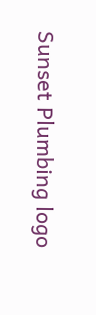Sunset Plumbing logo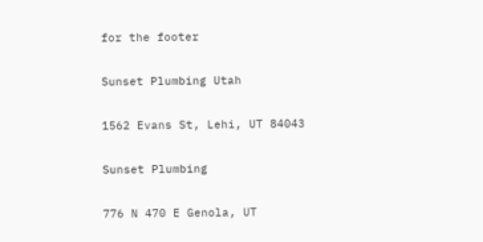for the footer

Sunset Plumbing Utah

1562 Evans St, Lehi, UT 84043

Sunset Plumbing

776 N 470 E Genola, UT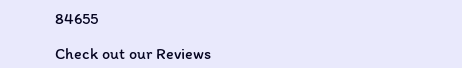84655

Check out our Reviews